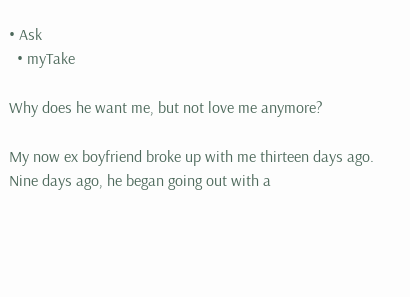• Ask
  • myTake

Why does he want me, but not love me anymore?

My now ex boyfriend broke up with me thirteen days ago. Nine days ago, he began going out with a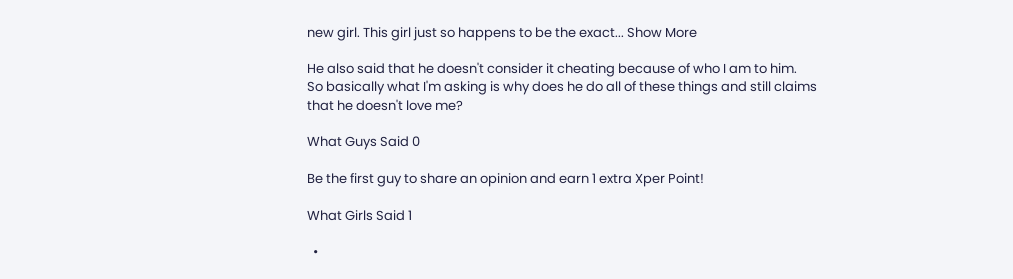new girl. This girl just so happens to be the exact... Show More

He also said that he doesn't consider it cheating because of who I am to him.
So basically what I'm asking is why does he do all of these things and still claims that he doesn't love me?

What Guys Said 0

Be the first guy to share an opinion and earn 1 extra Xper Point!

What Girls Said 1

  •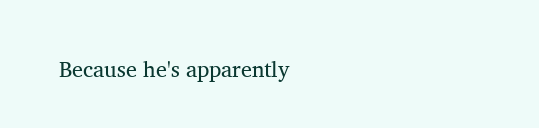Because he's apparently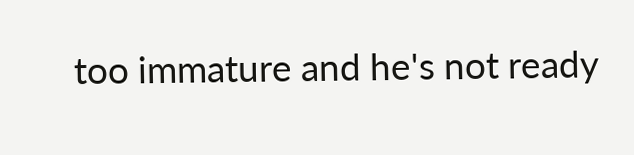too immature and he's not ready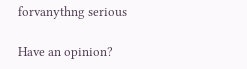forvanythng serious

Have an opinion?